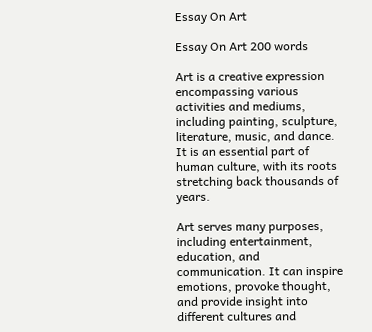Essay On Art

Essay On Art 200 words

Art is a creative expression encompassing various activities and mediums, including painting, sculpture, literature, music, and dance. It is an essential part of human culture, with its roots stretching back thousands of years.

Art serves many purposes, including entertainment, education, and communication. It can inspire emotions, provoke thought, and provide insight into different cultures and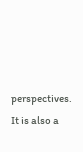perspectives. It is also a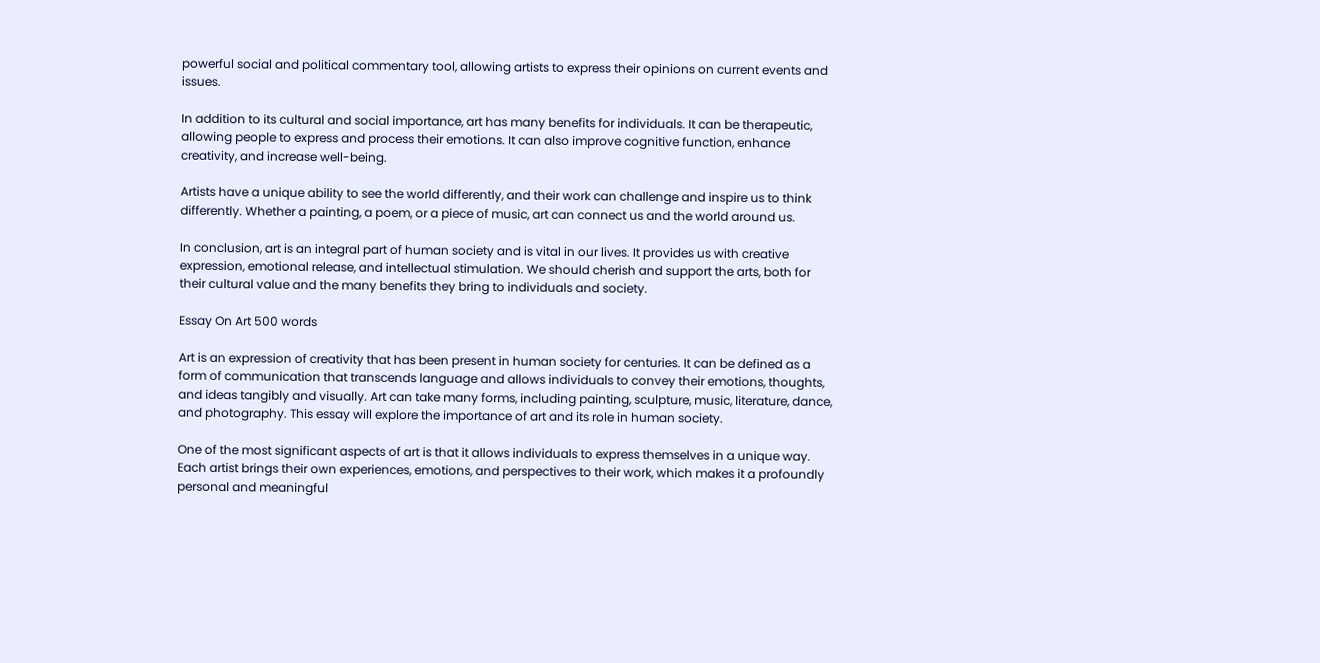powerful social and political commentary tool, allowing artists to express their opinions on current events and issues.

In addition to its cultural and social importance, art has many benefits for individuals. It can be therapeutic, allowing people to express and process their emotions. It can also improve cognitive function, enhance creativity, and increase well-being.

Artists have a unique ability to see the world differently, and their work can challenge and inspire us to think differently. Whether a painting, a poem, or a piece of music, art can connect us and the world around us.

In conclusion, art is an integral part of human society and is vital in our lives. It provides us with creative expression, emotional release, and intellectual stimulation. We should cherish and support the arts, both for their cultural value and the many benefits they bring to individuals and society.

Essay On Art 500 words

Art is an expression of creativity that has been present in human society for centuries. It can be defined as a form of communication that transcends language and allows individuals to convey their emotions, thoughts, and ideas tangibly and visually. Art can take many forms, including painting, sculpture, music, literature, dance, and photography. This essay will explore the importance of art and its role in human society.

One of the most significant aspects of art is that it allows individuals to express themselves in a unique way. Each artist brings their own experiences, emotions, and perspectives to their work, which makes it a profoundly personal and meaningful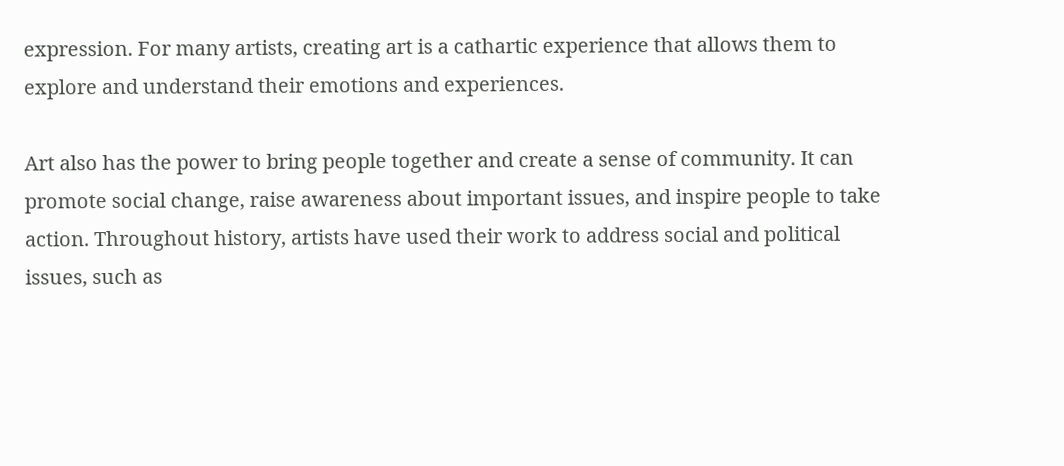expression. For many artists, creating art is a cathartic experience that allows them to explore and understand their emotions and experiences.

Art also has the power to bring people together and create a sense of community. It can promote social change, raise awareness about important issues, and inspire people to take action. Throughout history, artists have used their work to address social and political issues, such as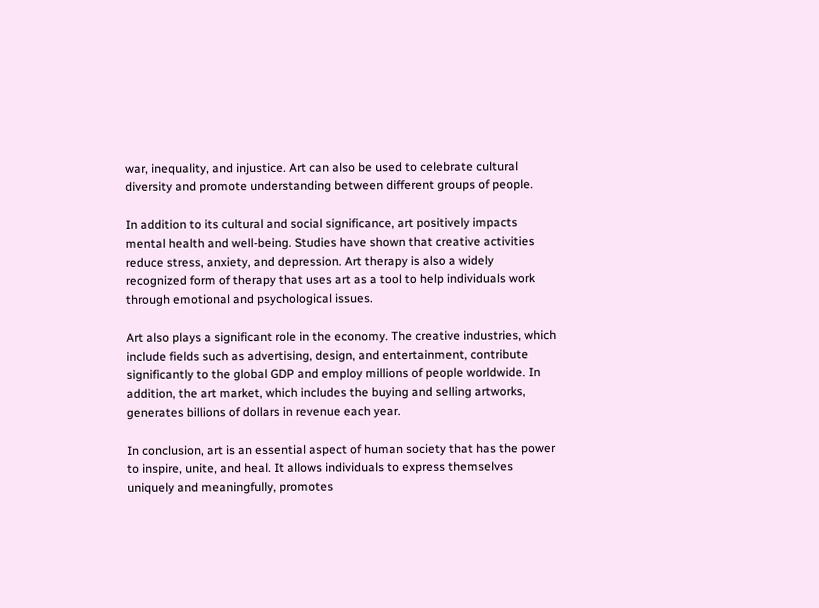war, inequality, and injustice. Art can also be used to celebrate cultural diversity and promote understanding between different groups of people.

In addition to its cultural and social significance, art positively impacts mental health and well-being. Studies have shown that creative activities reduce stress, anxiety, and depression. Art therapy is also a widely recognized form of therapy that uses art as a tool to help individuals work through emotional and psychological issues.

Art also plays a significant role in the economy. The creative industries, which include fields such as advertising, design, and entertainment, contribute significantly to the global GDP and employ millions of people worldwide. In addition, the art market, which includes the buying and selling artworks, generates billions of dollars in revenue each year.

In conclusion, art is an essential aspect of human society that has the power to inspire, unite, and heal. It allows individuals to express themselves uniquely and meaningfully, promotes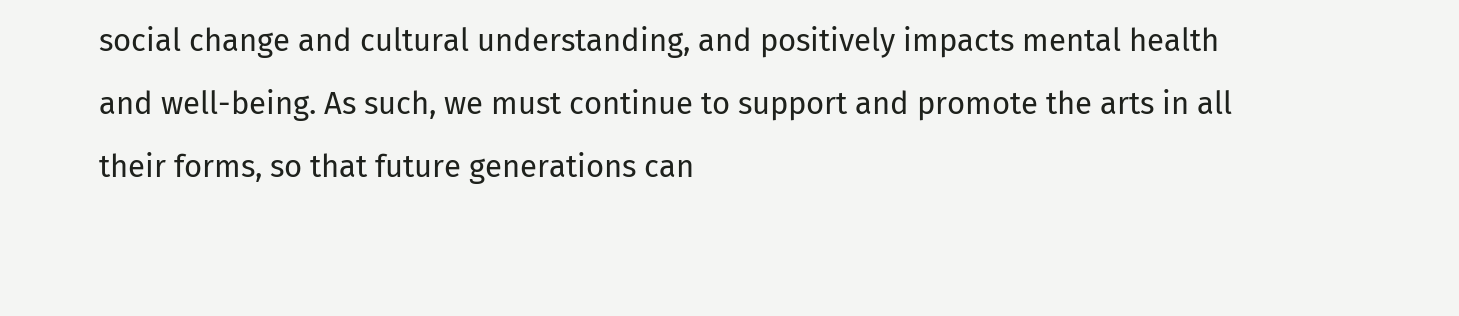social change and cultural understanding, and positively impacts mental health and well-being. As such, we must continue to support and promote the arts in all their forms, so that future generations can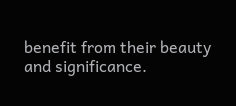benefit from their beauty and significance.